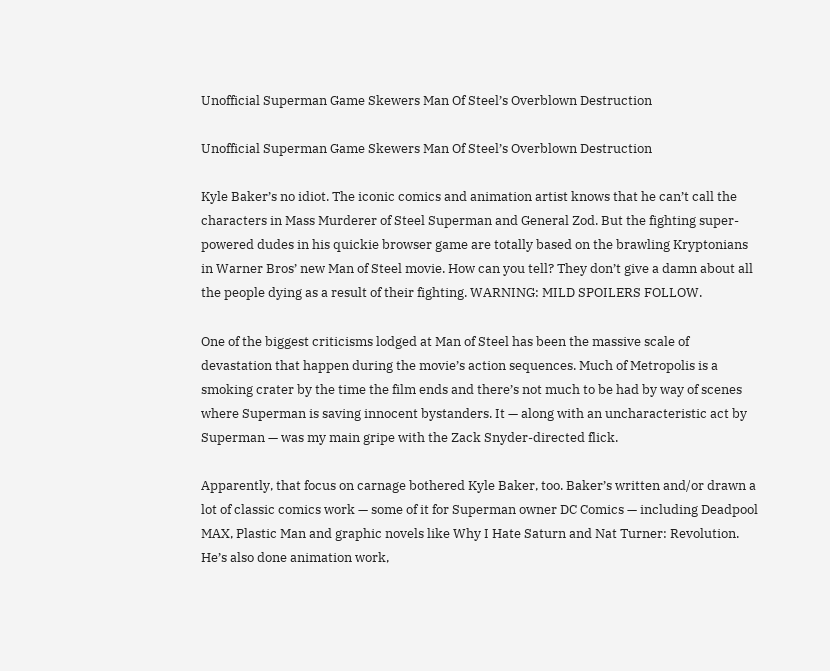Unofficial Superman Game Skewers Man Of Steel’s Overblown Destruction

Unofficial Superman Game Skewers Man Of Steel’s Overblown Destruction

Kyle Baker’s no idiot. The iconic comics and animation artist knows that he can’t call the characters in Mass Murderer of Steel Superman and General Zod. But the fighting super-powered dudes in his quickie browser game are totally based on the brawling Kryptonians in Warner Bros’ new Man of Steel movie. How can you tell? They don’t give a damn about all the people dying as a result of their fighting. WARNING: MILD SPOILERS FOLLOW.

One of the biggest criticisms lodged at Man of Steel has been the massive scale of devastation that happen during the movie’s action sequences. Much of Metropolis is a smoking crater by the time the film ends and there’s not much to be had by way of scenes where Superman is saving innocent bystanders. It — along with an uncharacteristic act by Superman — was my main gripe with the Zack Snyder-directed flick.

Apparently, that focus on carnage bothered Kyle Baker, too. Baker’s written and/or drawn a lot of classic comics work — some of it for Superman owner DC Comics — including Deadpool MAX, Plastic Man and graphic novels like Why I Hate Saturn and Nat Turner: Revolution. He’s also done animation work,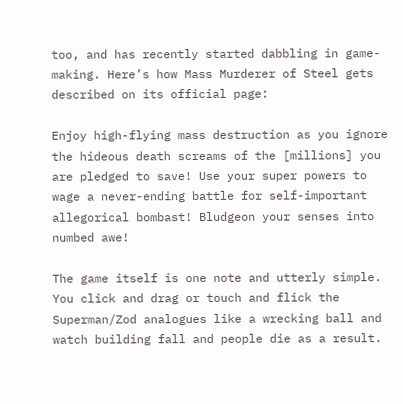too, and has recently started dabbling in game-making. Here’s how Mass Murderer of Steel gets described on its official page:

Enjoy high-flying mass destruction as you ignore the hideous death screams of the [millions] you are pledged to save! Use your super powers to wage a never-ending battle for self-important allegorical bombast! Bludgeon your senses into numbed awe!

The game itself is one note and utterly simple. You click and drag or touch and flick the Superman/Zod analogues like a wrecking ball and watch building fall and people die as a result.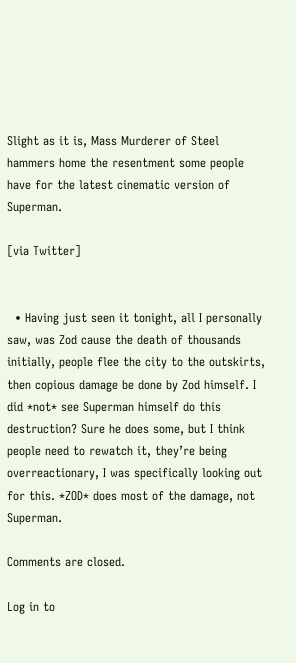Slight as it is, Mass Murderer of Steel hammers home the resentment some people have for the latest cinematic version of Superman.

[via Twitter]


  • Having just seen it tonight, all I personally saw, was Zod cause the death of thousands initially, people flee the city to the outskirts, then copious damage be done by Zod himself. I did *not* see Superman himself do this destruction? Sure he does some, but I think people need to rewatch it, they’re being overreactionary, I was specifically looking out for this. *ZOD* does most of the damage, not Superman.

Comments are closed.

Log in to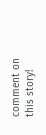comment on this story!